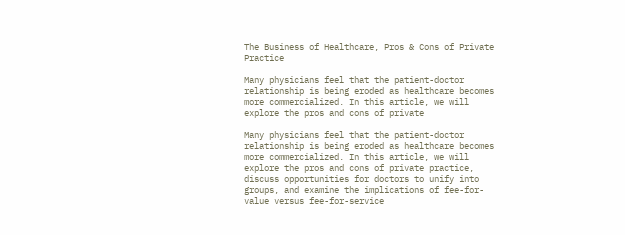The Business of Healthcare, Pros & Cons of Private Practice

Many physicians feel that the patient-doctor relationship is being eroded as healthcare becomes more commercialized. In this article, we will explore the pros and cons of private

Many physicians feel that the patient-doctor relationship is being eroded as healthcare becomes more commercialized. In this article, we will explore the pros and cons of private practice, discuss opportunities for doctors to unify into groups, and examine the implications of fee-for-value versus fee-for-service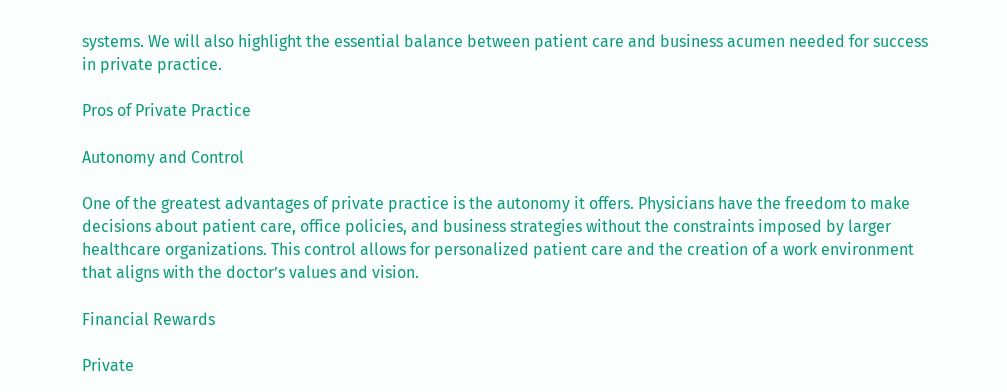systems. We will also highlight the essential balance between patient care and business acumen needed for success in private practice.

Pros of Private Practice

Autonomy and Control

One of the greatest advantages of private practice is the autonomy it offers. Physicians have the freedom to make decisions about patient care, office policies, and business strategies without the constraints imposed by larger healthcare organizations. This control allows for personalized patient care and the creation of a work environment that aligns with the doctor’s values and vision.

Financial Rewards

Private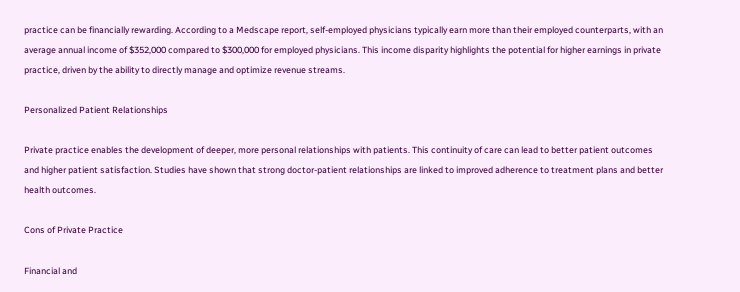practice can be financially rewarding. According to a Medscape report, self-employed physicians typically earn more than their employed counterparts, with an average annual income of $352,000 compared to $300,000 for employed physicians. This income disparity highlights the potential for higher earnings in private practice, driven by the ability to directly manage and optimize revenue streams.

Personalized Patient Relationships

Private practice enables the development of deeper, more personal relationships with patients. This continuity of care can lead to better patient outcomes and higher patient satisfaction. Studies have shown that strong doctor-patient relationships are linked to improved adherence to treatment plans and better health outcomes.

Cons of Private Practice

Financial and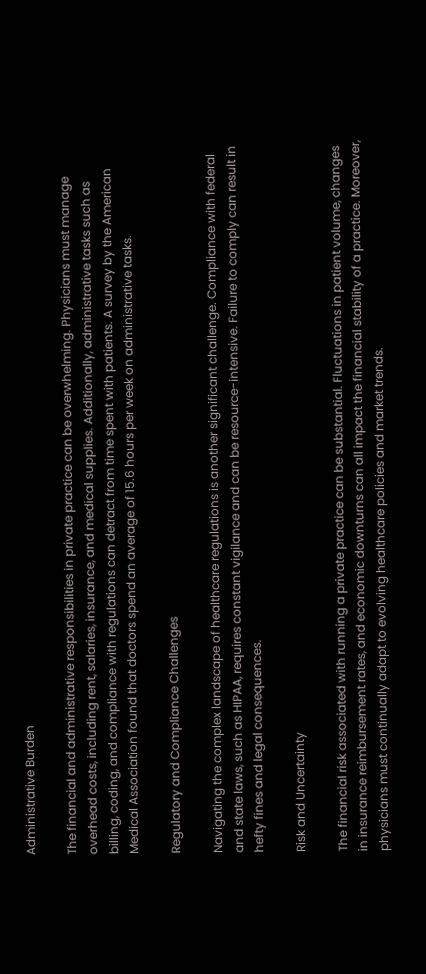Administrative Burden

The financial and administrative responsibilities in private practice can be overwhelming. Physicians must manage overhead costs, including rent, salaries, insurance, and medical supplies. Additionally, administrative tasks such as billing, coding, and compliance with regulations can detract from time spent with patients. A survey by the American Medical Association found that doctors spend an average of 15.6 hours per week on administrative tasks.

Regulatory and Compliance Challenges

Navigating the complex landscape of healthcare regulations is another significant challenge. Compliance with federal and state laws, such as HIPAA, requires constant vigilance and can be resource-intensive. Failure to comply can result in hefty fines and legal consequences.

Risk and Uncertainty

The financial risk associated with running a private practice can be substantial. Fluctuations in patient volume, changes in insurance reimbursement rates, and economic downturns can all impact the financial stability of a practice. Moreover, physicians must continually adapt to evolving healthcare policies and market trends.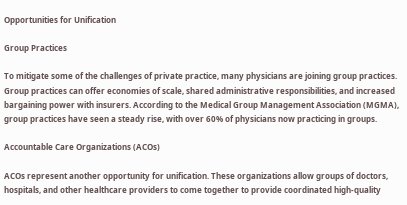Opportunities for Unification

Group Practices

To mitigate some of the challenges of private practice, many physicians are joining group practices. Group practices can offer economies of scale, shared administrative responsibilities, and increased bargaining power with insurers. According to the Medical Group Management Association (MGMA), group practices have seen a steady rise, with over 60% of physicians now practicing in groups.

Accountable Care Organizations (ACOs)

ACOs represent another opportunity for unification. These organizations allow groups of doctors, hospitals, and other healthcare providers to come together to provide coordinated high-quality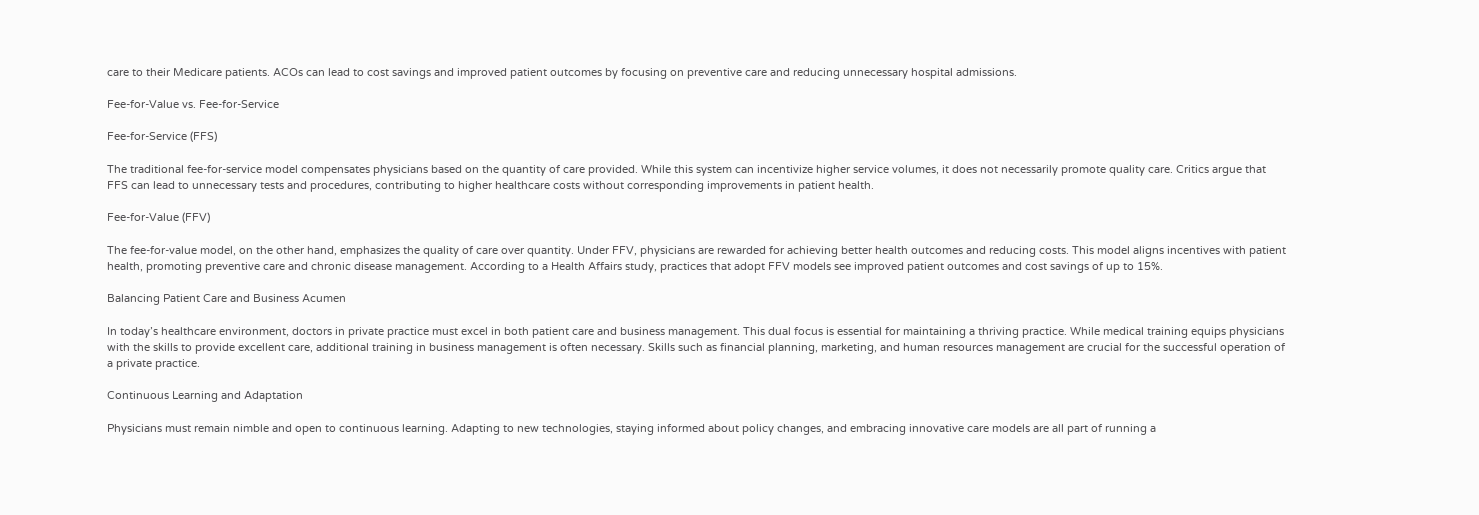care to their Medicare patients. ACOs can lead to cost savings and improved patient outcomes by focusing on preventive care and reducing unnecessary hospital admissions.

Fee-for-Value vs. Fee-for-Service

Fee-for-Service (FFS)

The traditional fee-for-service model compensates physicians based on the quantity of care provided. While this system can incentivize higher service volumes, it does not necessarily promote quality care. Critics argue that FFS can lead to unnecessary tests and procedures, contributing to higher healthcare costs without corresponding improvements in patient health.

Fee-for-Value (FFV)

The fee-for-value model, on the other hand, emphasizes the quality of care over quantity. Under FFV, physicians are rewarded for achieving better health outcomes and reducing costs. This model aligns incentives with patient health, promoting preventive care and chronic disease management. According to a Health Affairs study, practices that adopt FFV models see improved patient outcomes and cost savings of up to 15%.

Balancing Patient Care and Business Acumen

In today’s healthcare environment, doctors in private practice must excel in both patient care and business management. This dual focus is essential for maintaining a thriving practice. While medical training equips physicians with the skills to provide excellent care, additional training in business management is often necessary. Skills such as financial planning, marketing, and human resources management are crucial for the successful operation of a private practice.

Continuous Learning and Adaptation

Physicians must remain nimble and open to continuous learning. Adapting to new technologies, staying informed about policy changes, and embracing innovative care models are all part of running a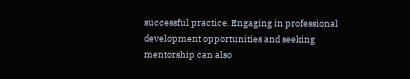successful practice. Engaging in professional development opportunities and seeking mentorship can also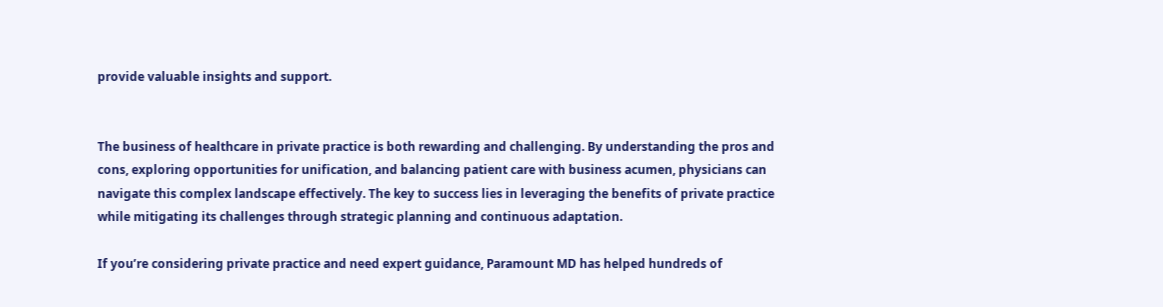provide valuable insights and support.


The business of healthcare in private practice is both rewarding and challenging. By understanding the pros and cons, exploring opportunities for unification, and balancing patient care with business acumen, physicians can navigate this complex landscape effectively. The key to success lies in leveraging the benefits of private practice while mitigating its challenges through strategic planning and continuous adaptation.

If you’re considering private practice and need expert guidance, Paramount MD has helped hundreds of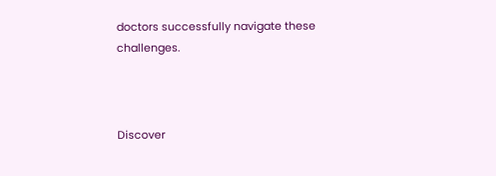doctors successfully navigate these challenges.



Discover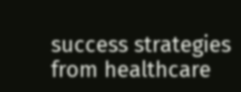success strategies from healthcare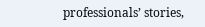professionals’ stories,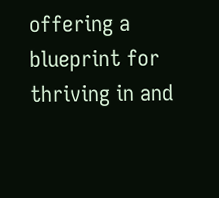offering a blueprint for thriving in and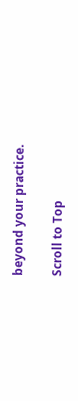beyond your practice.

Scroll to Top